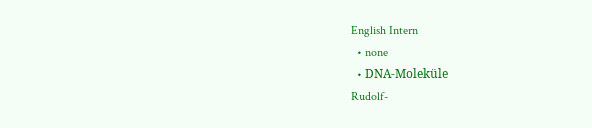English Intern
  • none
  • DNA-Moleküle
Rudolf-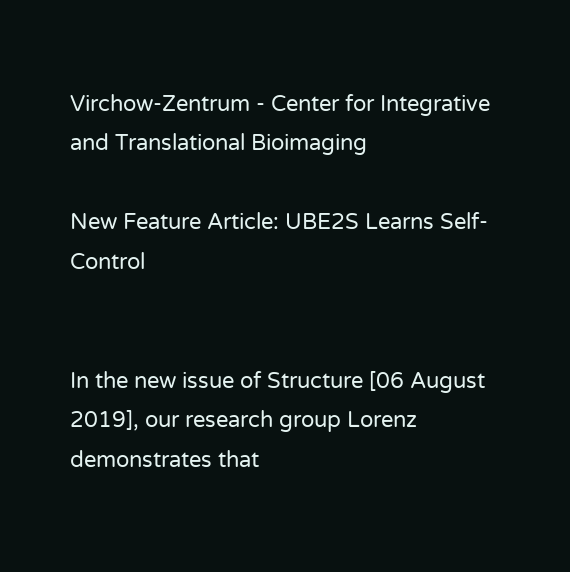Virchow-Zentrum - Center for Integrative and Translational Bioimaging

New Feature Article: UBE2S Learns Self-Control


In the new issue of Structure [06 August 2019], our research group Lorenz demonstrates that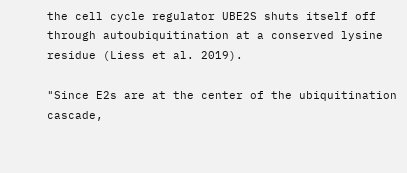the cell cycle regulator UBE2S shuts itself off through autoubiquitination at a conserved lysine residue (Liess et al. 2019).

"Since E2s are at the center of the ubiquitination cascade,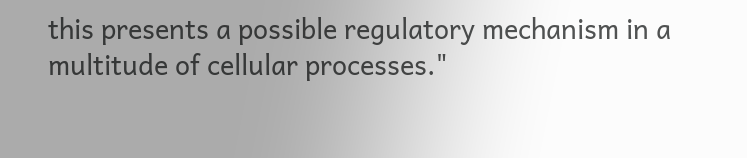this presents a possible regulatory mechanism in a multitude of cellular processes."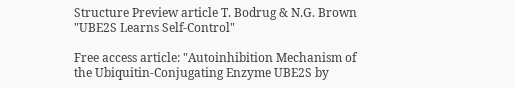Structure Preview article T. Bodrug & N.G. Brown "UBE2S Learns Self-Control"

Free access article: "Autoinhibition Mechanism of the Ubiquitin-Conjugating Enzyme UBE2S by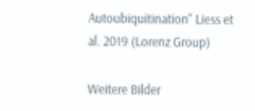Autoubiquitination" Liess et al. 2019 (Lorenz Group)

Weitere Bilder